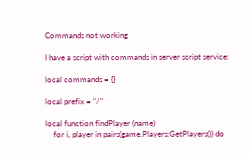Commands not working

I have a script with commands in server script service:

local commands = {}

local prefix = "/"

local function findPlayer (name)
    for i, player in pairs(game.Players:GetPlayers()) do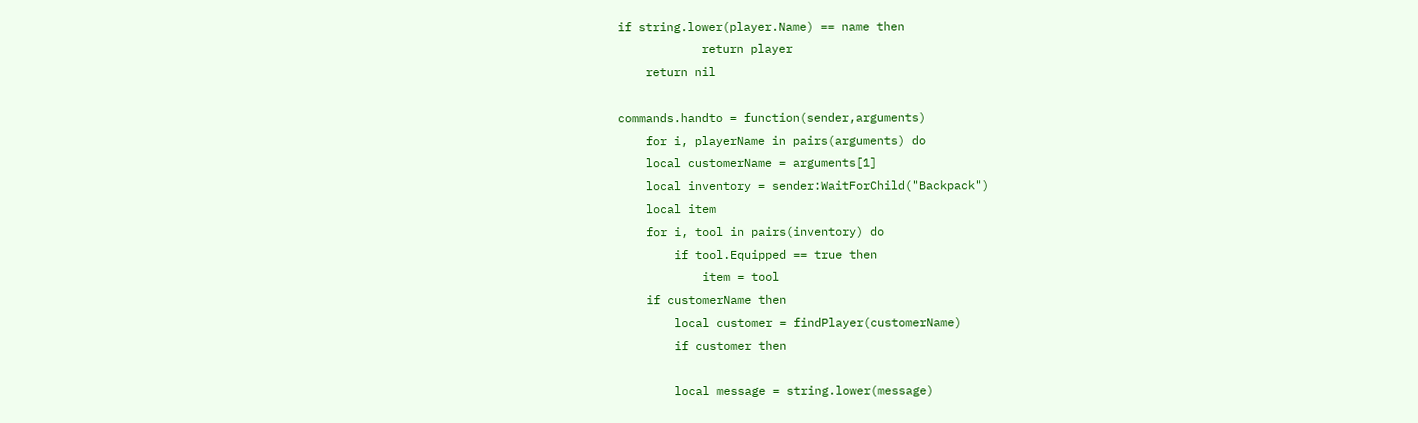if string.lower(player.Name) == name then
            return player
    return nil

commands.handto = function(sender,arguments)
    for i, playerName in pairs(arguments) do
    local customerName = arguments[1]
    local inventory = sender:WaitForChild("Backpack")
    local item
    for i, tool in pairs(inventory) do
        if tool.Equipped == true then
            item = tool
    if customerName then
        local customer = findPlayer(customerName)
        if customer then

        local message = string.lower(message)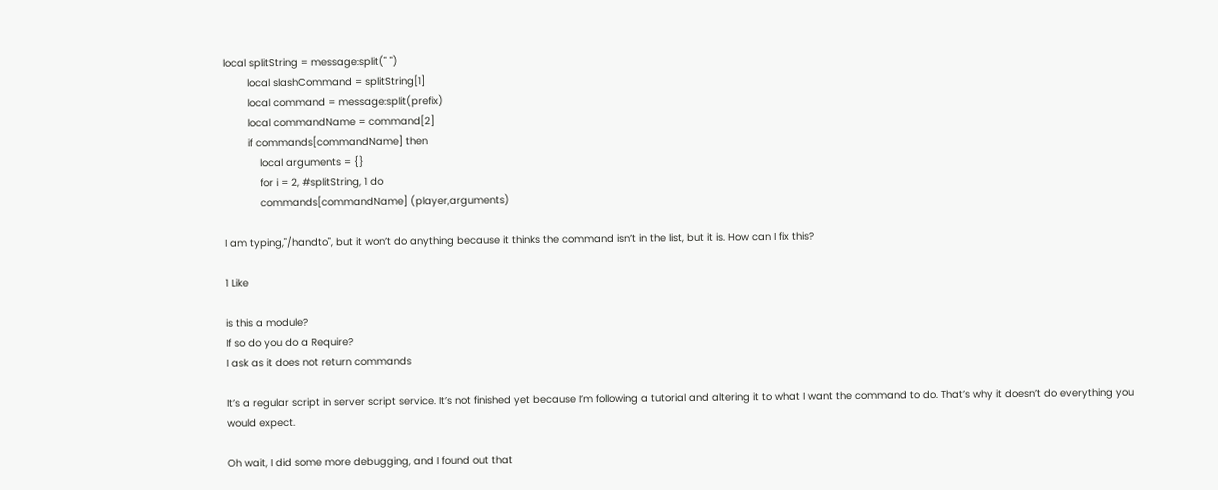local splitString = message:split(" ")
        local slashCommand = splitString[1]
        local command = message:split(prefix)
        local commandName = command[2]
        if commands[commandName] then
            local arguments = {}
            for i = 2, #splitString, 1 do
            commands[commandName] (player,arguments)

I am typing,"/handto", but it won’t do anything because it thinks the command isn’t in the list, but it is. How can I fix this?

1 Like

is this a module?
If so do you do a Require?
I ask as it does not return commands

It’s a regular script in server script service. It’s not finished yet because I’m following a tutorial and altering it to what I want the command to do. That’s why it doesn’t do everything you would expect.

Oh wait, I did some more debugging, and I found out that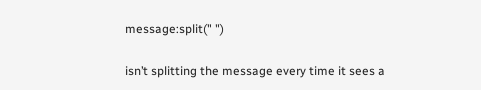message:split(" ")

isn’t splitting the message every time it sees a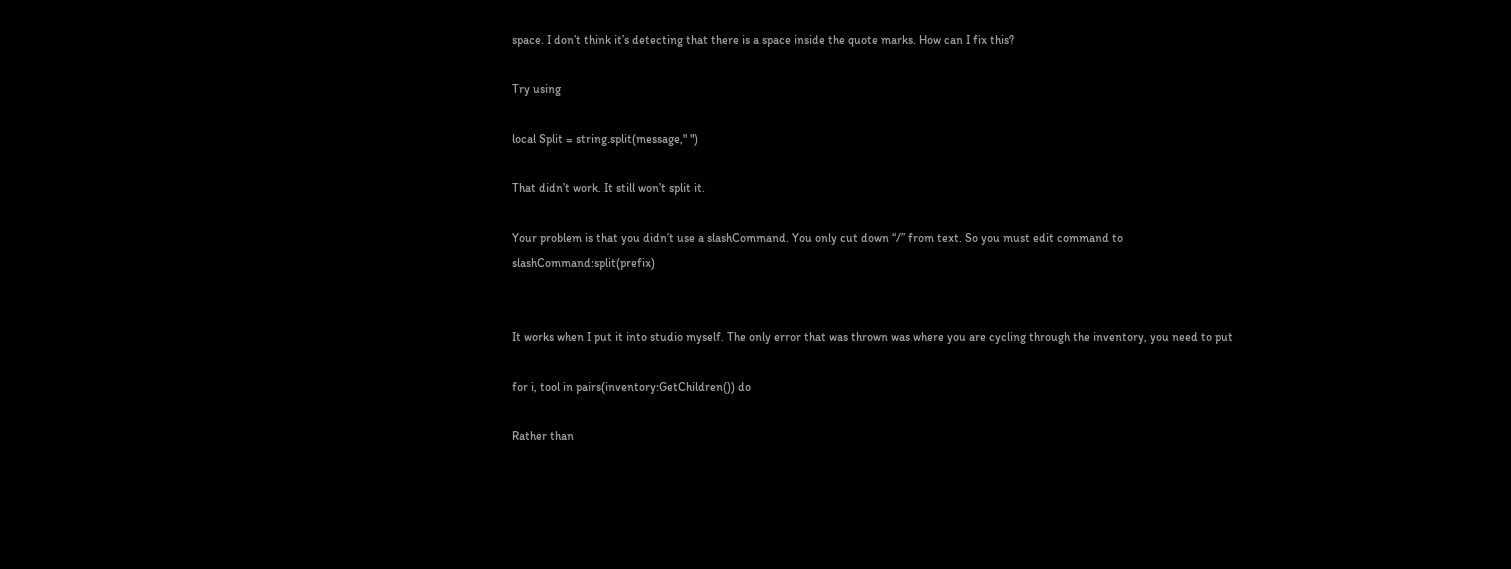space. I don’t think it’s detecting that there is a space inside the quote marks. How can I fix this?

Try using

local Split = string.split(message," ")

That didn’t work. It still won’t split it.

Your problem is that you didn’t use a slashCommand. You only cut down “/” from text. So you must edit command to slashCommand:split(prefix)


It works when I put it into studio myself. The only error that was thrown was where you are cycling through the inventory, you need to put

for i, tool in pairs(inventory:GetChildren()) do

Rather than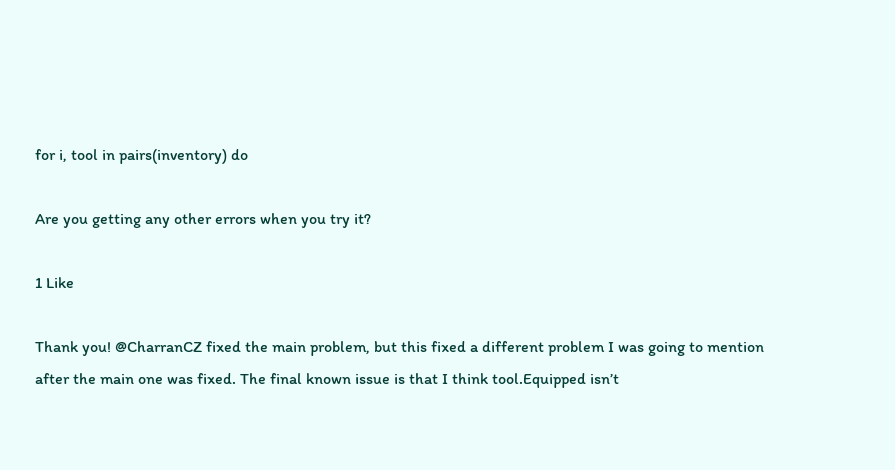for i, tool in pairs(inventory) do

Are you getting any other errors when you try it?

1 Like

Thank you! @CharranCZ fixed the main problem, but this fixed a different problem I was going to mention after the main one was fixed. The final known issue is that I think tool.Equipped isn’t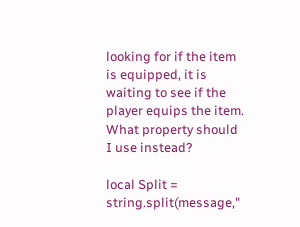looking for if the item is equipped, it is waiting to see if the player equips the item. What property should I use instead?

local Split = string.split(message,"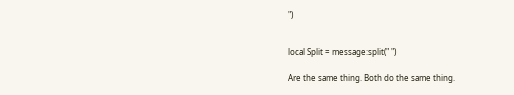")


local Split = message:split(" ")

Are the same thing. Both do the same thing.